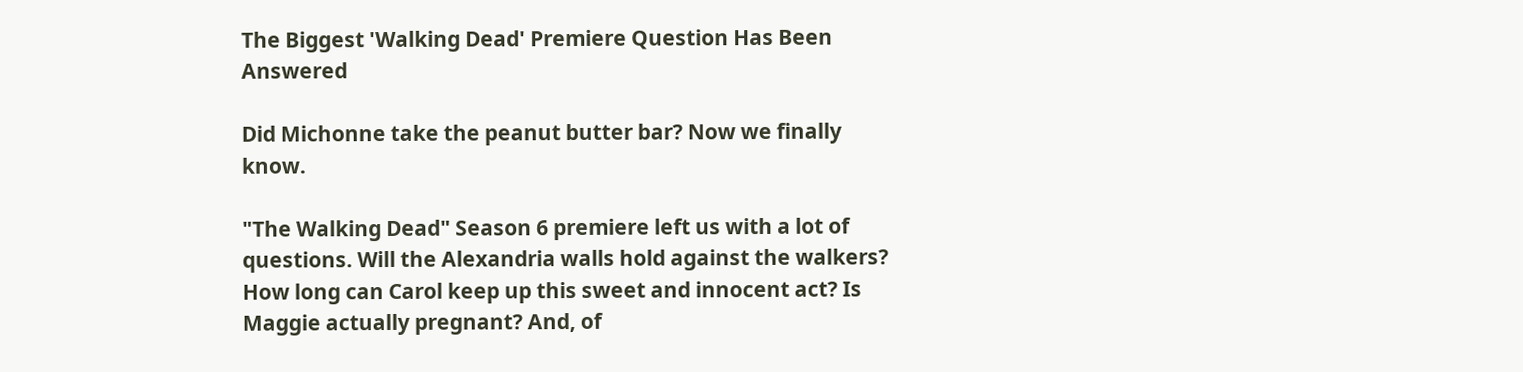The Biggest 'Walking Dead' Premiere Question Has Been Answered

Did Michonne take the peanut butter bar? Now we finally know.

"The Walking Dead" Season 6 premiere left us with a lot of questions. Will the Alexandria walls hold against the walkers? How long can Carol keep up this sweet and innocent act? Is Maggie actually pregnant? And, of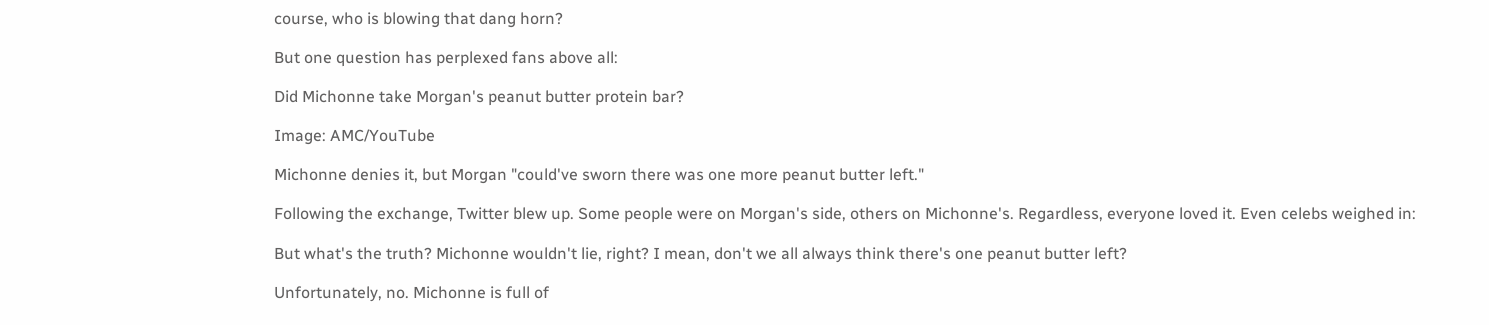course, who is blowing that dang horn?

But one question has perplexed fans above all:

Did Michonne take Morgan's peanut butter protein bar?

Image: AMC/YouTube

Michonne denies it, but Morgan "could've sworn there was one more peanut butter left."

Following the exchange, Twitter blew up. Some people were on Morgan's side, others on Michonne's. Regardless, everyone loved it. Even celebs weighed in:

But what's the truth? Michonne wouldn't lie, right? I mean, don't we all always think there's one peanut butter left?

Unfortunately, no. Michonne is full of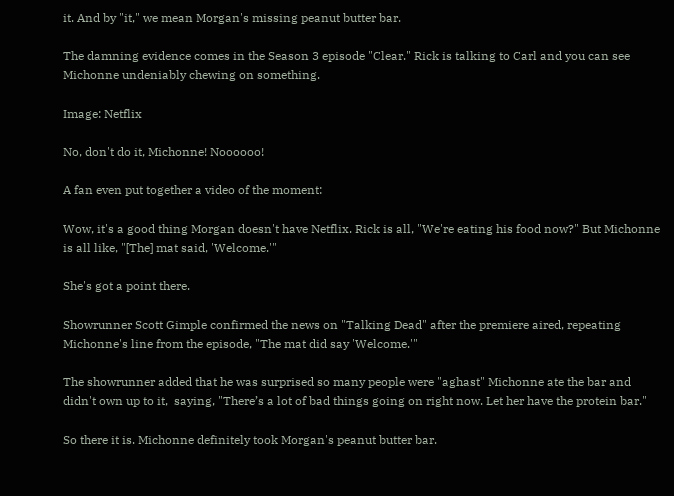it. And by "it," we mean Morgan's missing peanut butter bar.

The damning evidence comes in the Season 3 episode "Clear." Rick is talking to Carl and you can see Michonne undeniably chewing on something.

Image: Netflix

No, don't do it, Michonne! Noooooo!

A fan even put together a video of the moment:

Wow, it's a good thing Morgan doesn't have Netflix. Rick is all, "We're eating his food now?" But Michonne is all like, "[The] mat said, 'Welcome.'"

She's got a point there.

Showrunner Scott Gimple confirmed the news on "Talking Dead" after the premiere aired, repeating Michonne's line from the episode, "The mat did say 'Welcome.'"

The showrunner added that he was surprised so many people were "aghast" Michonne ate the bar and didn't own up to it,  saying, "There’s a lot of bad things going on right now. Let her have the protein bar."

So there it is. Michonne definitely took Morgan's peanut butter bar.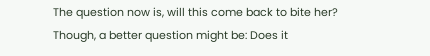The question now is, will this come back to bite her? Though, a better question might be: Does it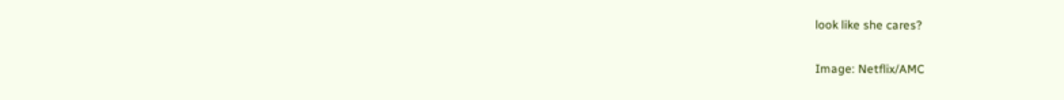look like she cares?

Image: Netflix/AMC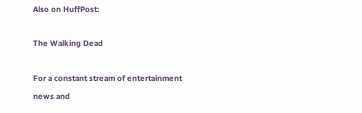Also on HuffPost:

The Walking Dead

For a constant stream of entertainment news and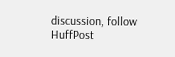discussion, follow HuffPost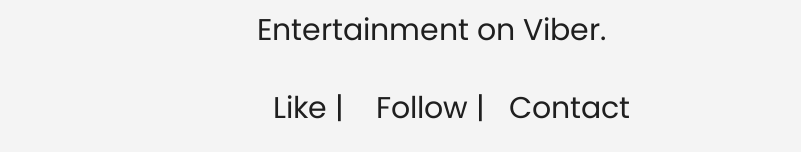Entertainment on Viber.

  Like |    Follow |   Contact